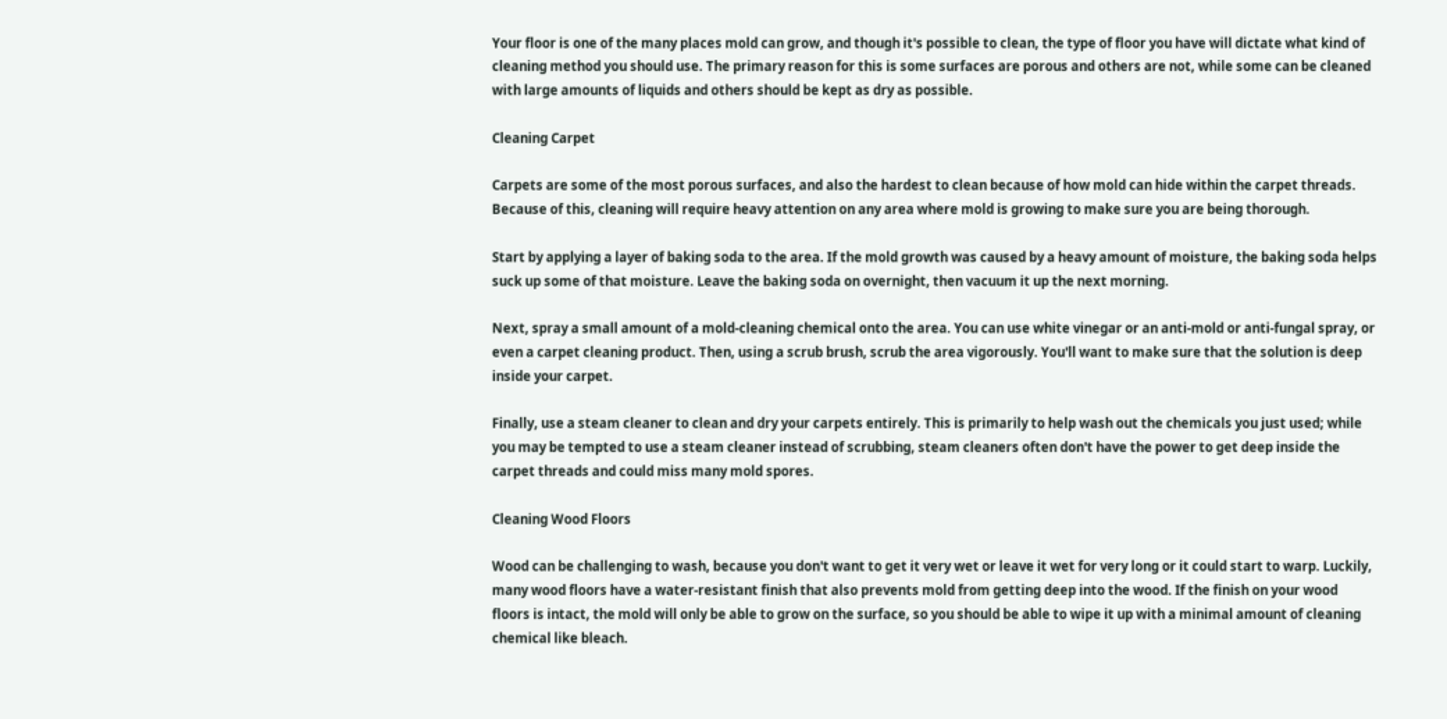Your floor is one of the many places mold can grow, and though it's possible to clean, the type of floor you have will dictate what kind of cleaning method you should use. The primary reason for this is some surfaces are porous and others are not, while some can be cleaned with large amounts of liquids and others should be kept as dry as possible.

Cleaning Carpet

Carpets are some of the most porous surfaces, and also the hardest to clean because of how mold can hide within the carpet threads. Because of this, cleaning will require heavy attention on any area where mold is growing to make sure you are being thorough.

Start by applying a layer of baking soda to the area. If the mold growth was caused by a heavy amount of moisture, the baking soda helps suck up some of that moisture. Leave the baking soda on overnight, then vacuum it up the next morning.

Next, spray a small amount of a mold-cleaning chemical onto the area. You can use white vinegar or an anti-mold or anti-fungal spray, or even a carpet cleaning product. Then, using a scrub brush, scrub the area vigorously. You'll want to make sure that the solution is deep inside your carpet.

Finally, use a steam cleaner to clean and dry your carpets entirely. This is primarily to help wash out the chemicals you just used; while you may be tempted to use a steam cleaner instead of scrubbing, steam cleaners often don't have the power to get deep inside the carpet threads and could miss many mold spores.

Cleaning Wood Floors

Wood can be challenging to wash, because you don't want to get it very wet or leave it wet for very long or it could start to warp. Luckily, many wood floors have a water-resistant finish that also prevents mold from getting deep into the wood. If the finish on your wood floors is intact, the mold will only be able to grow on the surface, so you should be able to wipe it up with a minimal amount of cleaning chemical like bleach.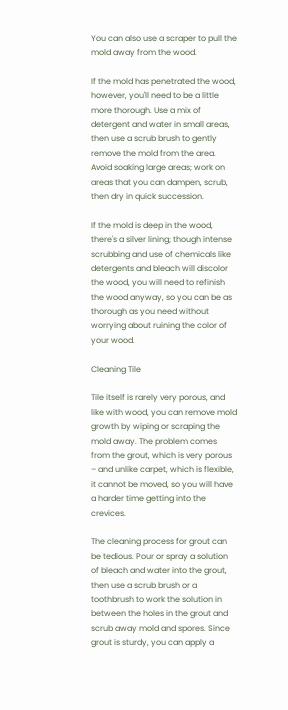You can also use a scraper to pull the mold away from the wood.

If the mold has penetrated the wood, however, you'll need to be a little more thorough. Use a mix of detergent and water in small areas, then use a scrub brush to gently remove the mold from the area. Avoid soaking large areas; work on areas that you can dampen, scrub, then dry in quick succession.

If the mold is deep in the wood, there's a silver lining; though intense scrubbing and use of chemicals like detergents and bleach will discolor the wood, you will need to refinish the wood anyway, so you can be as thorough as you need without worrying about ruining the color of your wood.

Cleaning Tile

Tile itself is rarely very porous, and like with wood, you can remove mold growth by wiping or scraping the mold away. The problem comes from the grout, which is very porous – and unlike carpet, which is flexible, it cannot be moved, so you will have a harder time getting into the crevices.

The cleaning process for grout can be tedious. Pour or spray a solution of bleach and water into the grout, then use a scrub brush or a toothbrush to work the solution in between the holes in the grout and scrub away mold and spores. Since grout is sturdy, you can apply a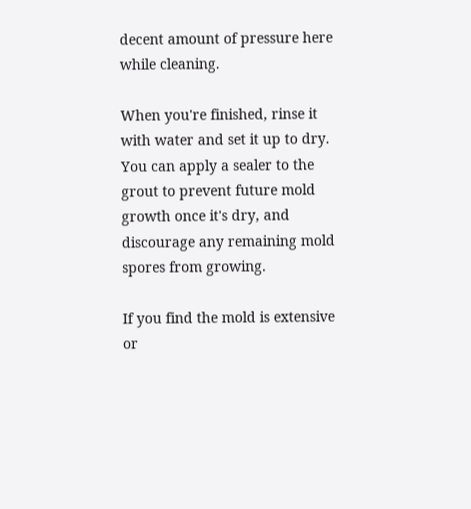decent amount of pressure here while cleaning.

When you're finished, rinse it with water and set it up to dry. You can apply a sealer to the grout to prevent future mold growth once it's dry, and discourage any remaining mold spores from growing.

If you find the mold is extensive or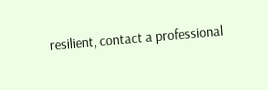resilient, contact a professional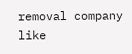removal company like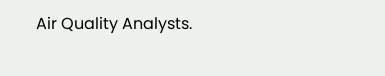Air Quality Analysts.